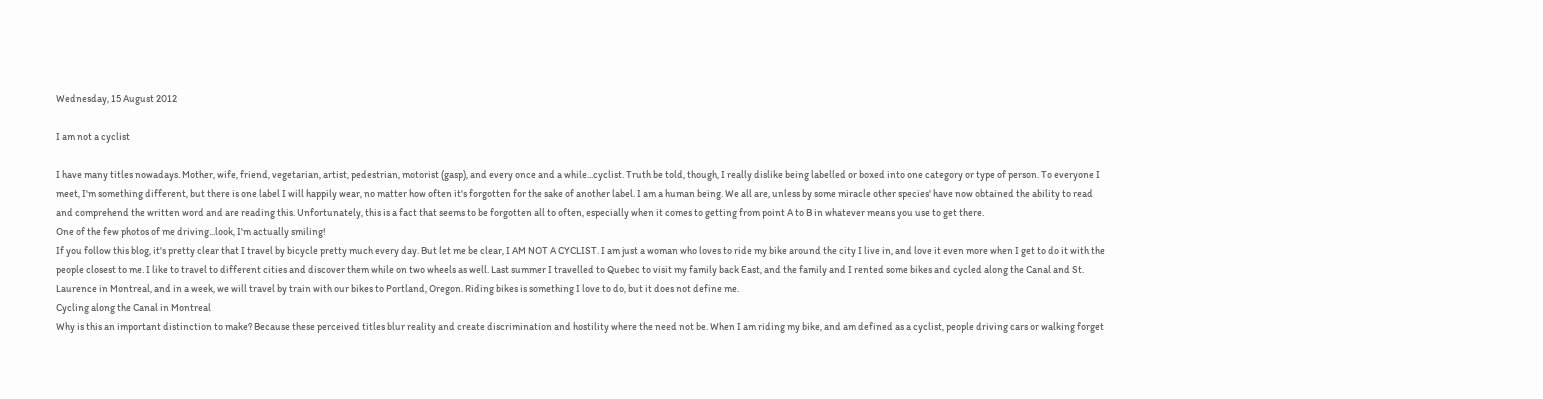Wednesday, 15 August 2012

I am not a cyclist

I have many titles nowadays. Mother, wife, friend, vegetarian, artist, pedestrian, motorist (gasp), and every once and a while...cyclist. Truth be told, though, I really dislike being labelled or boxed into one category or type of person. To everyone I meet, I'm something different, but there is one label I will happily wear, no matter how often it's forgotten for the sake of another label. I am a human being. We all are, unless by some miracle other species' have now obtained the ability to read and comprehend the written word and are reading this. Unfortunately, this is a fact that seems to be forgotten all to often, especially when it comes to getting from point A to B in whatever means you use to get there.
One of the few photos of me driving...look, I'm actually smiling!
If you follow this blog, it's pretty clear that I travel by bicycle pretty much every day. But let me be clear, I AM NOT A CYCLIST. I am just a woman who loves to ride my bike around the city I live in, and love it even more when I get to do it with the people closest to me. I like to travel to different cities and discover them while on two wheels as well. Last summer I travelled to Quebec to visit my family back East, and the family and I rented some bikes and cycled along the Canal and St. Laurence in Montreal, and in a week, we will travel by train with our bikes to Portland, Oregon. Riding bikes is something I love to do, but it does not define me.
Cycling along the Canal in Montreal
Why is this an important distinction to make? Because these perceived titles blur reality and create discrimination and hostility where the need not be. When I am riding my bike, and am defined as a cyclist, people driving cars or walking forget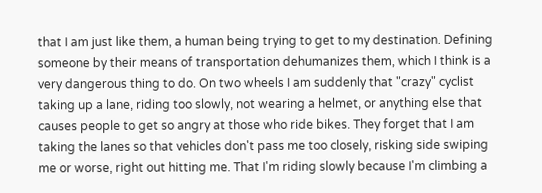that I am just like them, a human being trying to get to my destination. Defining someone by their means of transportation dehumanizes them, which I think is a very dangerous thing to do. On two wheels I am suddenly that "crazy" cyclist taking up a lane, riding too slowly, not wearing a helmet, or anything else that causes people to get so angry at those who ride bikes. They forget that I am taking the lanes so that vehicles don't pass me too closely, risking side swiping me or worse, right out hitting me. That I'm riding slowly because I'm climbing a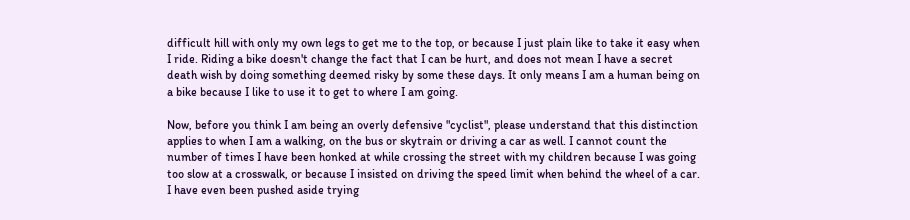difficult hill with only my own legs to get me to the top, or because I just plain like to take it easy when I ride. Riding a bike doesn't change the fact that I can be hurt, and does not mean I have a secret death wish by doing something deemed risky by some these days. It only means I am a human being on a bike because I like to use it to get to where I am going.

Now, before you think I am being an overly defensive "cyclist", please understand that this distinction applies to when I am a walking, on the bus or skytrain or driving a car as well. I cannot count the number of times I have been honked at while crossing the street with my children because I was going too slow at a crosswalk, or because I insisted on driving the speed limit when behind the wheel of a car. I have even been pushed aside trying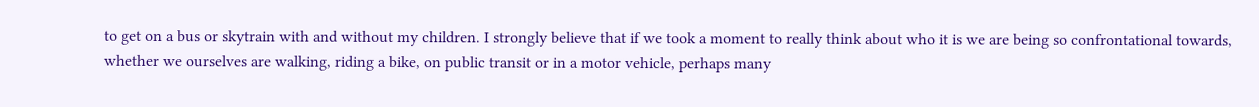to get on a bus or skytrain with and without my children. I strongly believe that if we took a moment to really think about who it is we are being so confrontational towards, whether we ourselves are walking, riding a bike, on public transit or in a motor vehicle, perhaps many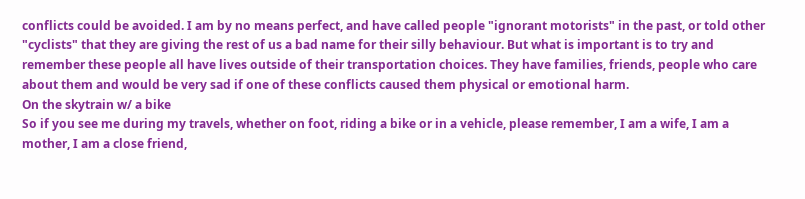conflicts could be avoided. I am by no means perfect, and have called people "ignorant motorists" in the past, or told other "cyclists" that they are giving the rest of us a bad name for their silly behaviour. But what is important is to try and remember these people all have lives outside of their transportation choices. They have families, friends, people who care about them and would be very sad if one of these conflicts caused them physical or emotional harm.
On the skytrain w/ a bike
So if you see me during my travels, whether on foot, riding a bike or in a vehicle, please remember, I am a wife, I am a mother, I am a close friend,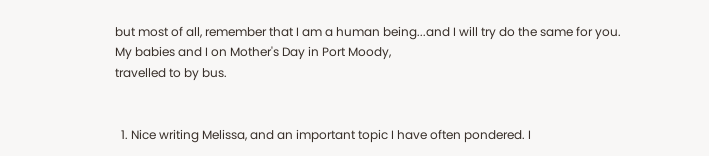but most of all, remember that I am a human being...and I will try do the same for you.
My babies and I on Mother's Day in Port Moody,
travelled to by bus.


  1. Nice writing Melissa, and an important topic I have often pondered. I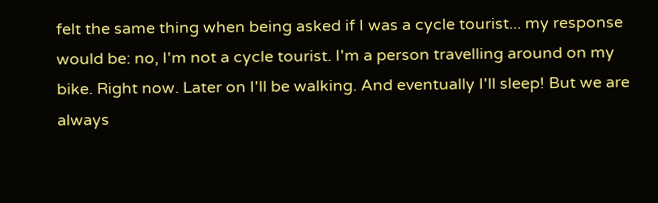felt the same thing when being asked if I was a cycle tourist... my response would be: no, I'm not a cycle tourist. I'm a person travelling around on my bike. Right now. Later on I'll be walking. And eventually I'll sleep! But we are always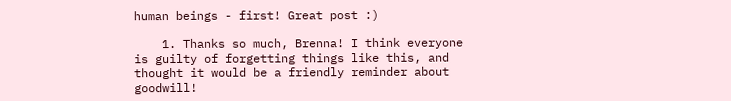human beings - first! Great post :)

    1. Thanks so much, Brenna! I think everyone is guilty of forgetting things like this, and thought it would be a friendly reminder about goodwill!